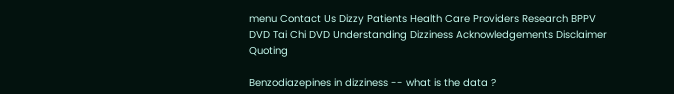menu Contact Us Dizzy Patients Health Care Providers Research BPPV DVD Tai Chi DVD Understanding Dizziness Acknowledgements Disclaimer Quoting

Benzodiazepines in dizziness -- what is the data ?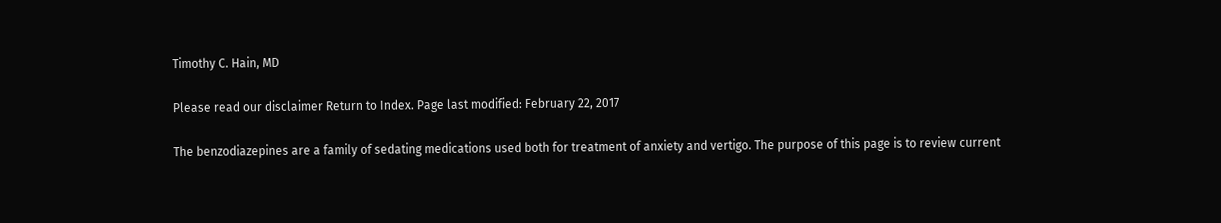Timothy C. Hain, MD

Please read our disclaimer Return to Index. Page last modified: February 22, 2017

The benzodiazepines are a family of sedating medications used both for treatment of anxiety and vertigo. The purpose of this page is to review current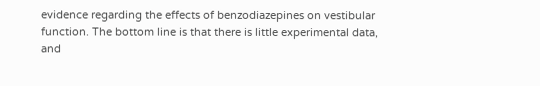evidence regarding the effects of benzodiazepines on vestibular function. The bottom line is that there is little experimental data, and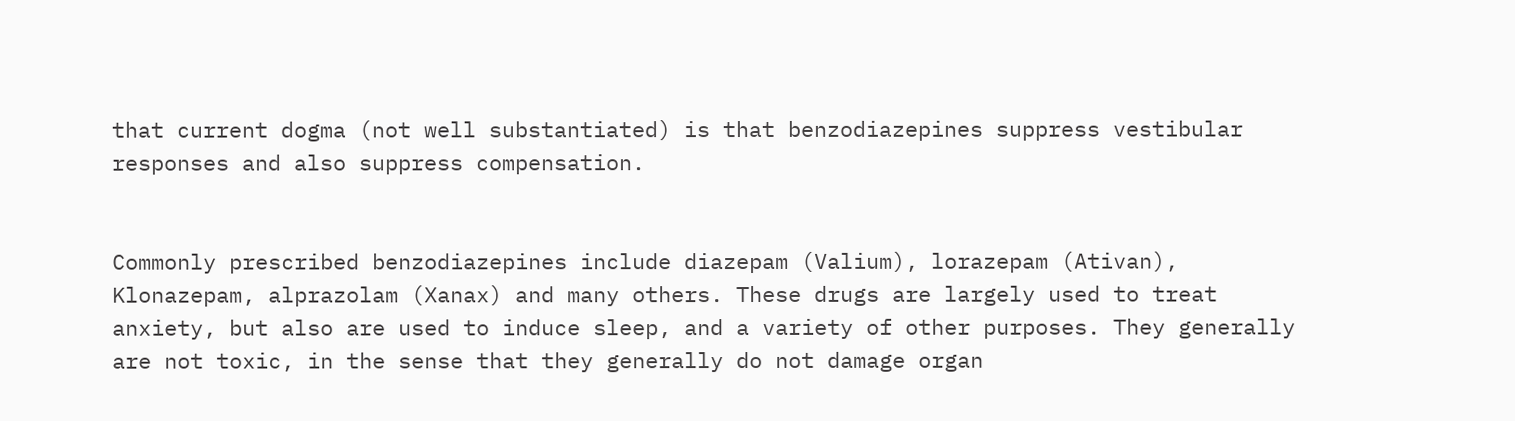that current dogma (not well substantiated) is that benzodiazepines suppress vestibular responses and also suppress compensation.


Commonly prescribed benzodiazepines include diazepam (Valium), lorazepam (Ativan), Klonazepam, alprazolam (Xanax) and many others. These drugs are largely used to treat anxiety, but also are used to induce sleep, and a variety of other purposes. They generally are not toxic, in the sense that they generally do not damage organ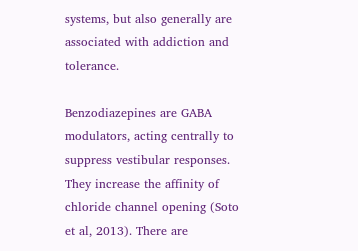systems, but also generally are associated with addiction and tolerance.

Benzodiazepines are GABA modulators, acting centrally to suppress vestibular responses. They increase the affinity of chloride channel opening (Soto et al, 2013). There are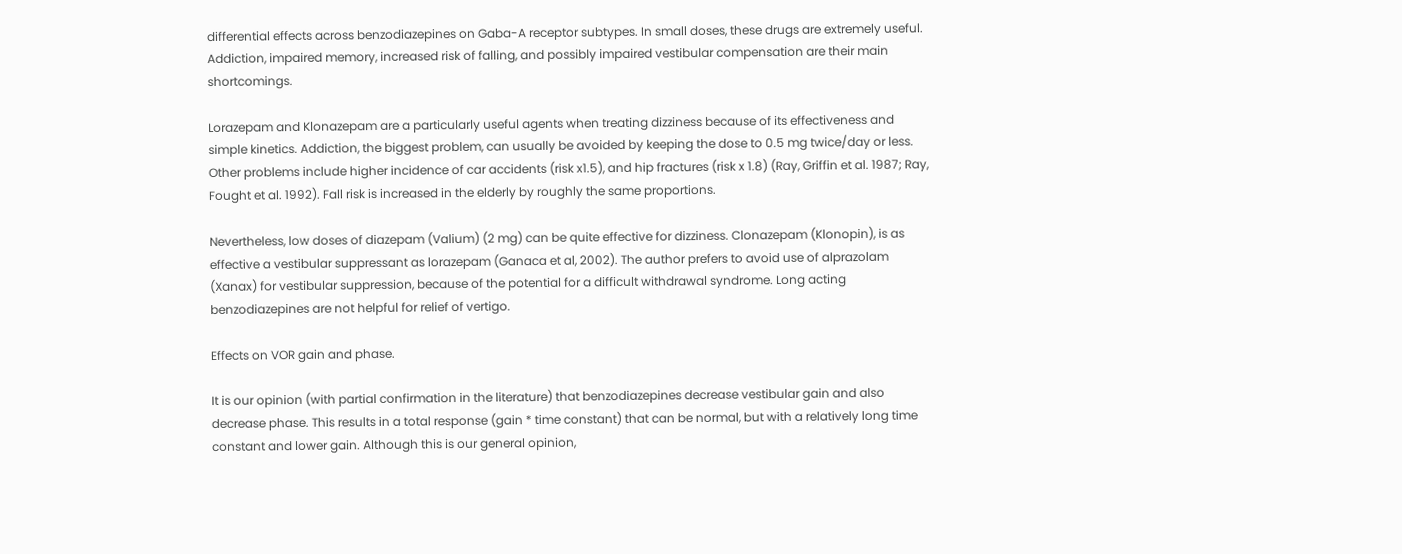differential effects across benzodiazepines on Gaba-A receptor subtypes. In small doses, these drugs are extremely useful. Addiction, impaired memory, increased risk of falling, and possibly impaired vestibular compensation are their main shortcomings.

Lorazepam and Klonazepam are a particularly useful agents when treating dizziness because of its effectiveness and simple kinetics. Addiction, the biggest problem, can usually be avoided by keeping the dose to 0.5 mg twice/day or less. Other problems include higher incidence of car accidents (risk x1.5), and hip fractures (risk x 1.8) (Ray, Griffin et al. 1987; Ray, Fought et al. 1992). Fall risk is increased in the elderly by roughly the same proportions.

Nevertheless, low doses of diazepam (Valium) (2 mg) can be quite effective for dizziness. Clonazepam (Klonopin), is as effective a vestibular suppressant as lorazepam (Ganaca et al, 2002). The author prefers to avoid use of alprazolam (Xanax) for vestibular suppression, because of the potential for a difficult withdrawal syndrome. Long acting benzodiazepines are not helpful for relief of vertigo.

Effects on VOR gain and phase.

It is our opinion (with partial confirmation in the literature) that benzodiazepines decrease vestibular gain and also decrease phase. This results in a total response (gain * time constant) that can be normal, but with a relatively long time constant and lower gain. Although this is our general opinion,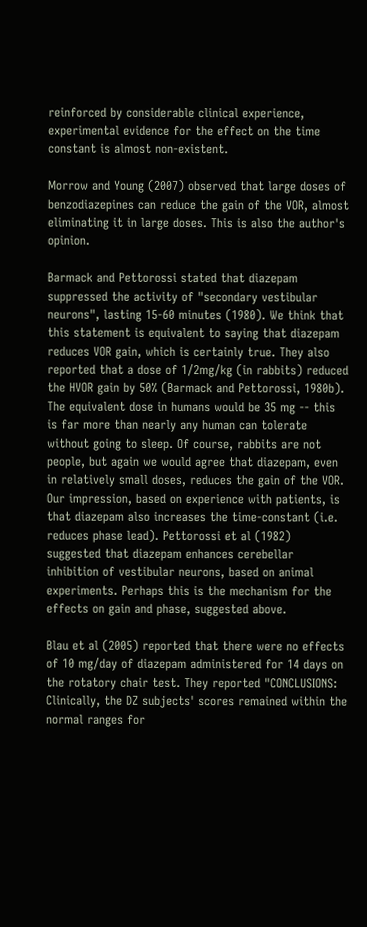reinforced by considerable clinical experience, experimental evidence for the effect on the time constant is almost non-existent.

Morrow and Young (2007) observed that large doses of benzodiazepines can reduce the gain of the VOR, almost eliminating it in large doses. This is also the author's opinion.

Barmack and Pettorossi stated that diazepam suppressed the activity of "secondary vestibular neurons", lasting 15-60 minutes (1980). We think that this statement is equivalent to saying that diazepam reduces VOR gain, which is certainly true. They also reported that a dose of 1/2mg/kg (in rabbits) reduced the HVOR gain by 50% (Barmack and Pettorossi, 1980b). The equivalent dose in humans would be 35 mg -- this is far more than nearly any human can tolerate without going to sleep. Of course, rabbits are not people, but again we would agree that diazepam, even in relatively small doses, reduces the gain of the VOR. Our impression, based on experience with patients, is that diazepam also increases the time-constant (i.e. reduces phase lead). Pettorossi et al (1982) suggested that diazepam enhances cerebellar inhibition of vestibular neurons, based on animal experiments. Perhaps this is the mechanism for the effects on gain and phase, suggested above.

Blau et al (2005) reported that there were no effects of 10 mg/day of diazepam administered for 14 days on the rotatory chair test. They reported "CONCLUSIONS: Clinically, the DZ subjects' scores remained within the normal ranges for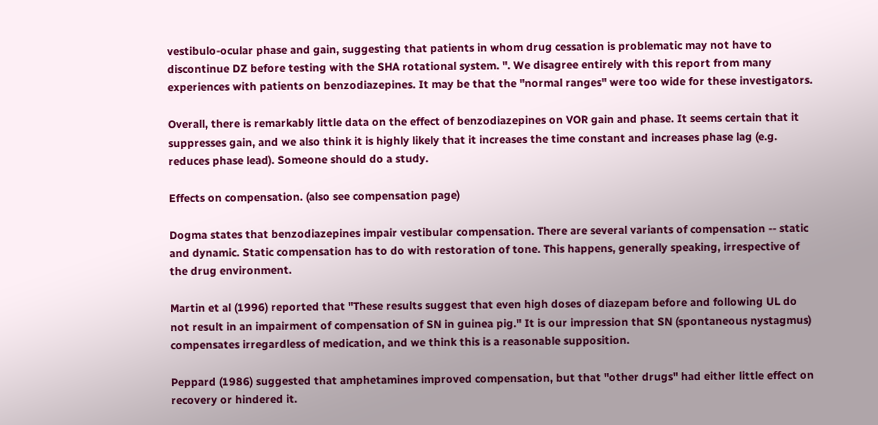vestibulo-ocular phase and gain, suggesting that patients in whom drug cessation is problematic may not have to discontinue DZ before testing with the SHA rotational system. ". We disagree entirely with this report from many experiences with patients on benzodiazepines. It may be that the "normal ranges" were too wide for these investigators.

Overall, there is remarkably little data on the effect of benzodiazepines on VOR gain and phase. It seems certain that it suppresses gain, and we also think it is highly likely that it increases the time constant and increases phase lag (e.g. reduces phase lead). Someone should do a study.

Effects on compensation. (also see compensation page)

Dogma states that benzodiazepines impair vestibular compensation. There are several variants of compensation -- static and dynamic. Static compensation has to do with restoration of tone. This happens, generally speaking, irrespective of the drug environment.

Martin et al (1996) reported that "These results suggest that even high doses of diazepam before and following UL do not result in an impairment of compensation of SN in guinea pig." It is our impression that SN (spontaneous nystagmus) compensates irregardless of medication, and we think this is a reasonable supposition.

Peppard (1986) suggested that amphetamines improved compensation, but that "other drugs" had either little effect on recovery or hindered it.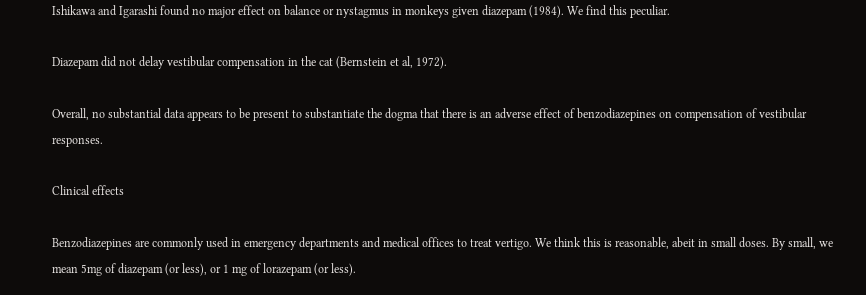Ishikawa and Igarashi found no major effect on balance or nystagmus in monkeys given diazepam (1984). We find this peculiar.

Diazepam did not delay vestibular compensation in the cat (Bernstein et al, 1972).

Overall, no substantial data appears to be present to substantiate the dogma that there is an adverse effect of benzodiazepines on compensation of vestibular responses.

Clinical effects

Benzodiazepines are commonly used in emergency departments and medical offices to treat vertigo. We think this is reasonable, abeit in small doses. By small, we mean 5mg of diazepam (or less), or 1 mg of lorazepam (or less).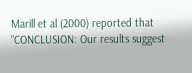Marill et al (2000) reported that "CONCLUSION: Our results suggest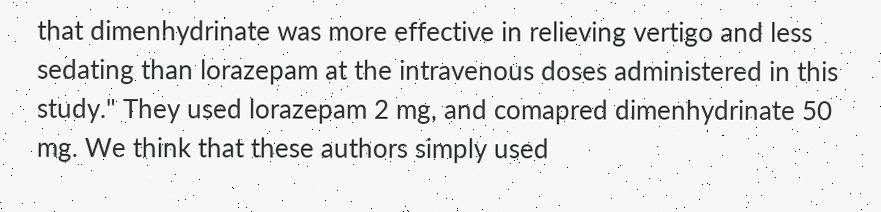that dimenhydrinate was more effective in relieving vertigo and less sedating than lorazepam at the intravenous doses administered in this study." They used lorazepam 2 mg, and comapred dimenhydrinate 50 mg. We think that these authors simply used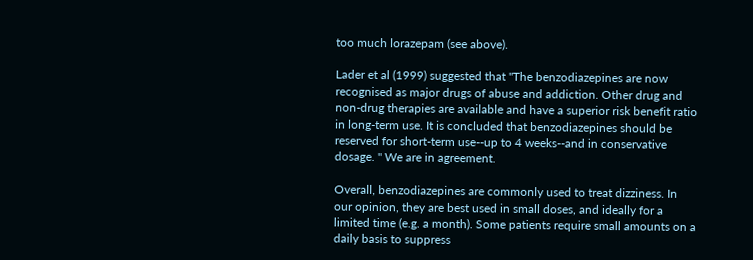too much lorazepam (see above).

Lader et al (1999) suggested that "The benzodiazepines are now recognised as major drugs of abuse and addiction. Other drug and non-drug therapies are available and have a superior risk benefit ratio in long-term use. It is concluded that benzodiazepines should be reserved for short-term use--up to 4 weeks--and in conservative dosage. " We are in agreement.

Overall, benzodiazepines are commonly used to treat dizziness. In our opinion, they are best used in small doses, and ideally for a limited time (e.g. a month). Some patients require small amounts on a daily basis to suppress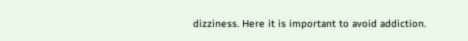dizziness. Here it is important to avoid addiction.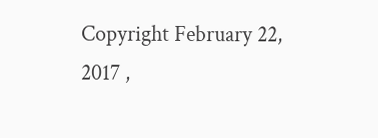Copyright February 22, 2017 ,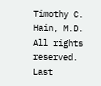Timothy C. Hain, M.D. All rights reserved. Last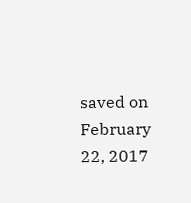saved on February 22, 2017